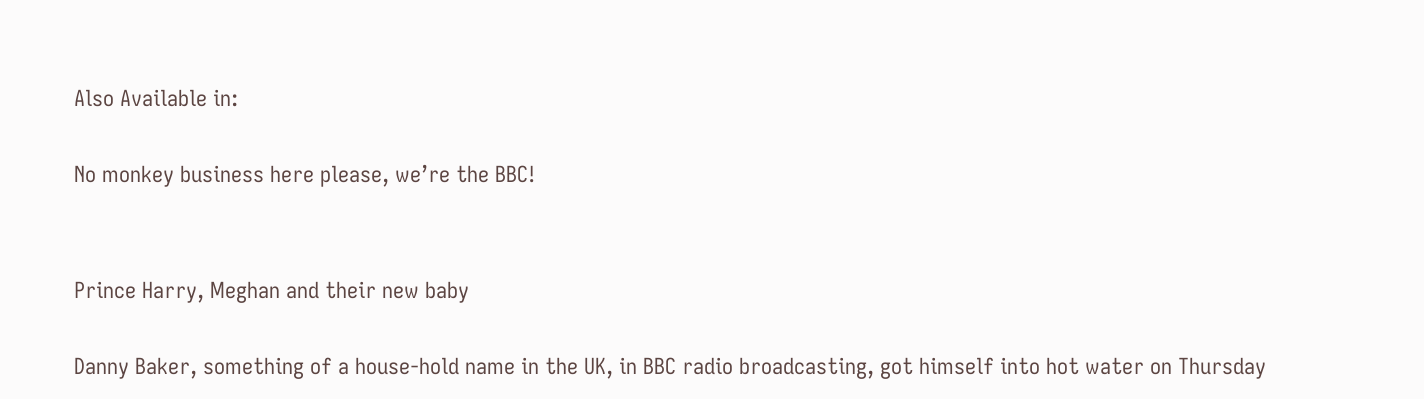Also Available in:

No monkey business here please, we’re the BBC!


Prince Harry, Meghan and their new baby

Danny Baker, something of a house-hold name in the UK, in BBC radio broadcasting, got himself into hot water on Thursday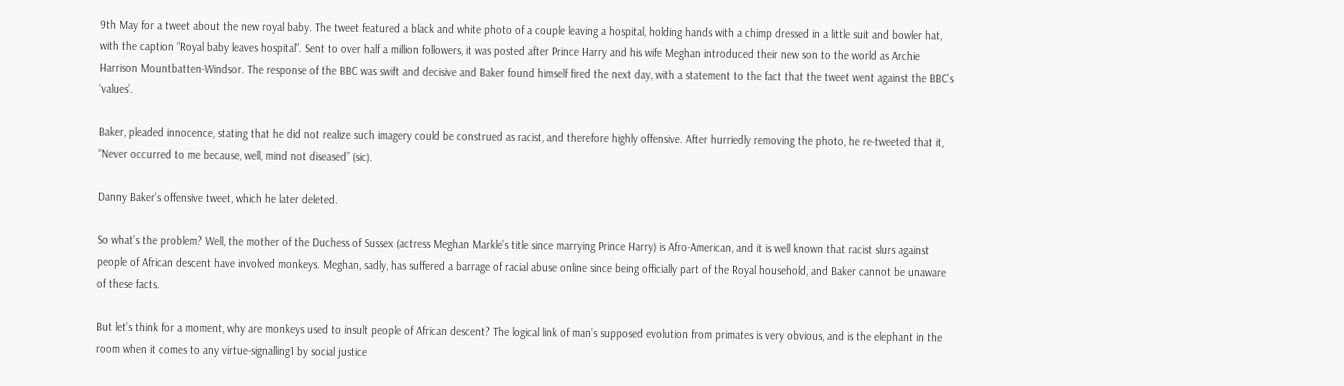9th May for a tweet about the new royal baby. The tweet featured a black and white photo of a couple leaving a hospital, holding hands with a chimp dressed in a little suit and bowler hat, with the caption “Royal baby leaves hospital”. Sent to over half a million followers, it was posted after Prince Harry and his wife Meghan introduced their new son to the world as Archie Harrison Mountbatten-Windsor. The response of the BBC was swift and decisive and Baker found himself fired the next day, with a statement to the fact that the tweet went against the BBC’s ‘values’.

Baker, pleaded innocence, stating that he did not realize such imagery could be construed as racist, and therefore highly offensive. After hurriedly removing the photo, he re-tweeted that it, “Never occurred to me because, well, mind not diseased” (sic).

Danny Baker’s offensive tweet, which he later deleted.

So what’s the problem? Well, the mother of the Duchess of Sussex (actress Meghan Markle’s title since marrying Prince Harry) is Afro-American, and it is well known that racist slurs against people of African descent have involved monkeys. Meghan, sadly, has suffered a barrage of racial abuse online since being officially part of the Royal household, and Baker cannot be unaware of these facts.

But let’s think for a moment, why are monkeys used to insult people of African descent? The logical link of man’s supposed evolution from primates is very obvious, and is the elephant in the room when it comes to any virtue-signalling1 by social justice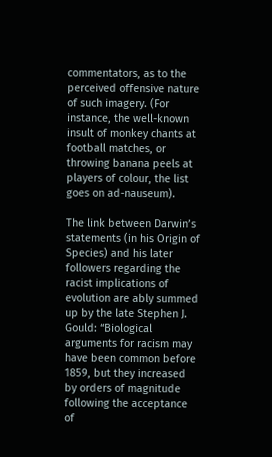commentators, as to the perceived offensive nature of such imagery. (For instance, the well-known insult of monkey chants at football matches, or throwing banana peels at players of colour, the list goes on ad-nauseum).

The link between Darwin’s statements (in his Origin of Species) and his later followers regarding the racist implications of evolution are ably summed up by the late Stephen J. Gould: “Biological arguments for racism may have been common before 1859, but they increased by orders of magnitude following the acceptance of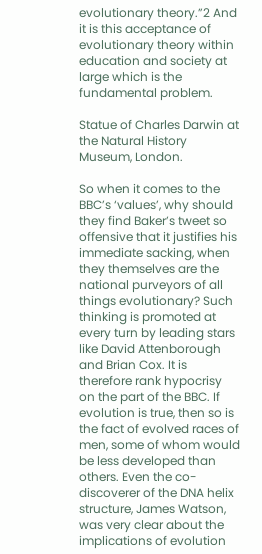evolutionary theory.”2 And it is this acceptance of evolutionary theory within education and society at large which is the fundamental problem.

Statue of Charles Darwin at the Natural History Museum, London.

So when it comes to the BBC’s ‘values’, why should they find Baker’s tweet so offensive that it justifies his immediate sacking, when they themselves are the national purveyors of all things evolutionary? Such thinking is promoted at every turn by leading stars like David Attenborough and Brian Cox. It is therefore rank hypocrisy on the part of the BBC. If evolution is true, then so is the fact of evolved races of men, some of whom would be less developed than others. Even the co-discoverer of the DNA helix structure, James Watson, was very clear about the implications of evolution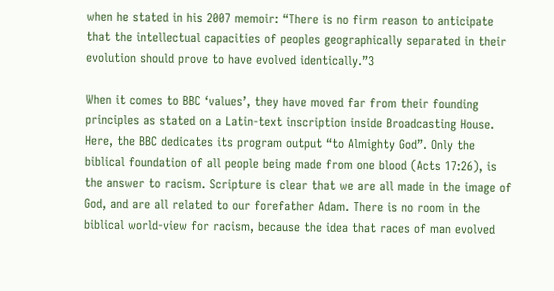when he stated in his 2007 memoir: “There is no firm reason to anticipate that the intellectual capacities of peoples geographically separated in their evolution should prove to have evolved identically.”3

When it comes to BBC ‘values’, they have moved far from their founding principles as stated on a Latin-text inscription inside Broadcasting House. Here, the BBC dedicates its program output “to Almighty God”. Only the biblical foundation of all people being made from one blood (Acts 17:26), is the answer to racism. Scripture is clear that we are all made in the image of God, and are all related to our forefather Adam. There is no room in the biblical world-view for racism, because the idea that races of man evolved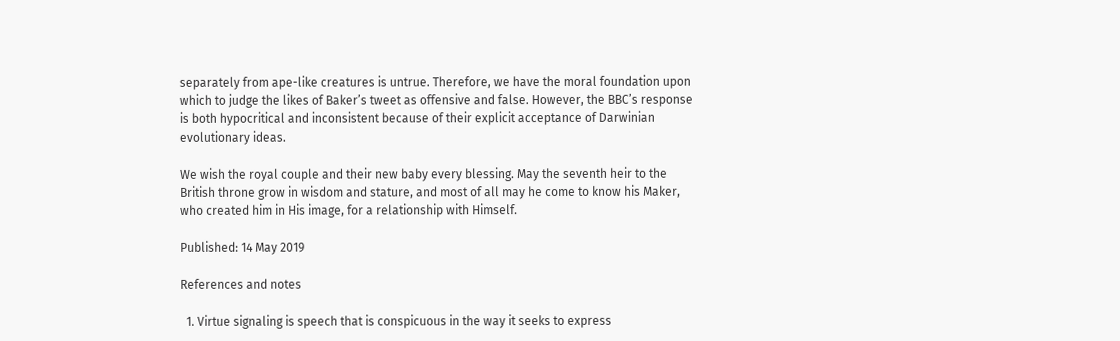separately from ape-like creatures is untrue. Therefore, we have the moral foundation upon which to judge the likes of Baker’s tweet as offensive and false. However, the BBC’s response is both hypocritical and inconsistent because of their explicit acceptance of Darwinian evolutionary ideas.

We wish the royal couple and their new baby every blessing. May the seventh heir to the British throne grow in wisdom and stature, and most of all may he come to know his Maker, who created him in His image, for a relationship with Himself.

Published: 14 May 2019

References and notes

  1. Virtue signaling is speech that is conspicuous in the way it seeks to express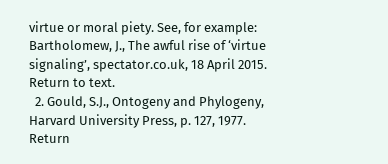virtue or moral piety. See, for example: Bartholomew, J., The awful rise of ‘virtue signaling’, spectator.co.uk, 18 April 2015. Return to text.
  2. Gould, S.J., Ontogeny and Phylogeny, Harvard University Press, p. 127, 1977. Return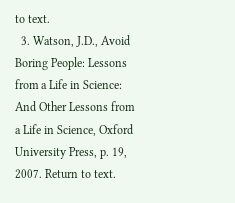to text.
  3. Watson, J.D., Avoid Boring People: Lessons from a Life in Science: And Other Lessons from a Life in Science, Oxford University Press, p. 19, 2007. Return to text.